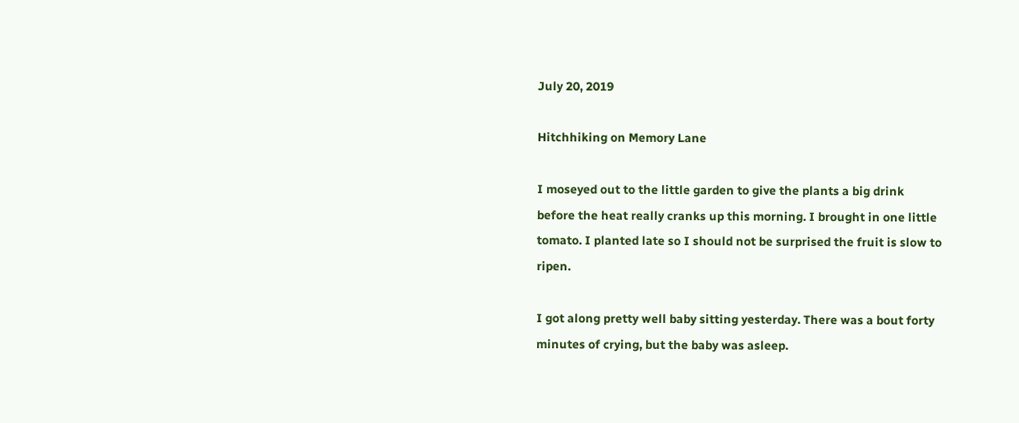July 20, 2019

Hitchhiking on Memory Lane

I moseyed out to the little garden to give the plants a big drink before the heat really cranks up this morning. I brought in one little tomato. I planted late so I should not be surprised the fruit is slow to ripen.

I got along pretty well baby sitting yesterday. There was a bout forty minutes of crying, but the baby was asleep.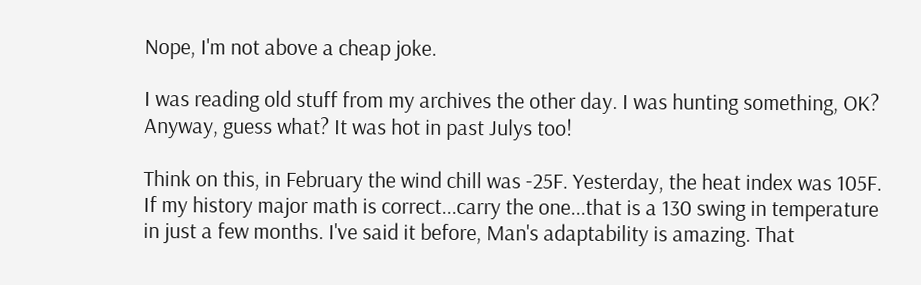Nope, I'm not above a cheap joke.

I was reading old stuff from my archives the other day. I was hunting something, OK? Anyway, guess what? It was hot in past Julys too!

Think on this, in February the wind chill was -25F. Yesterday, the heat index was 105F. If my history major math is correct...carry the one...that is a 130 swing in temperature in just a few months. I've said it before, Man's adaptability is amazing. That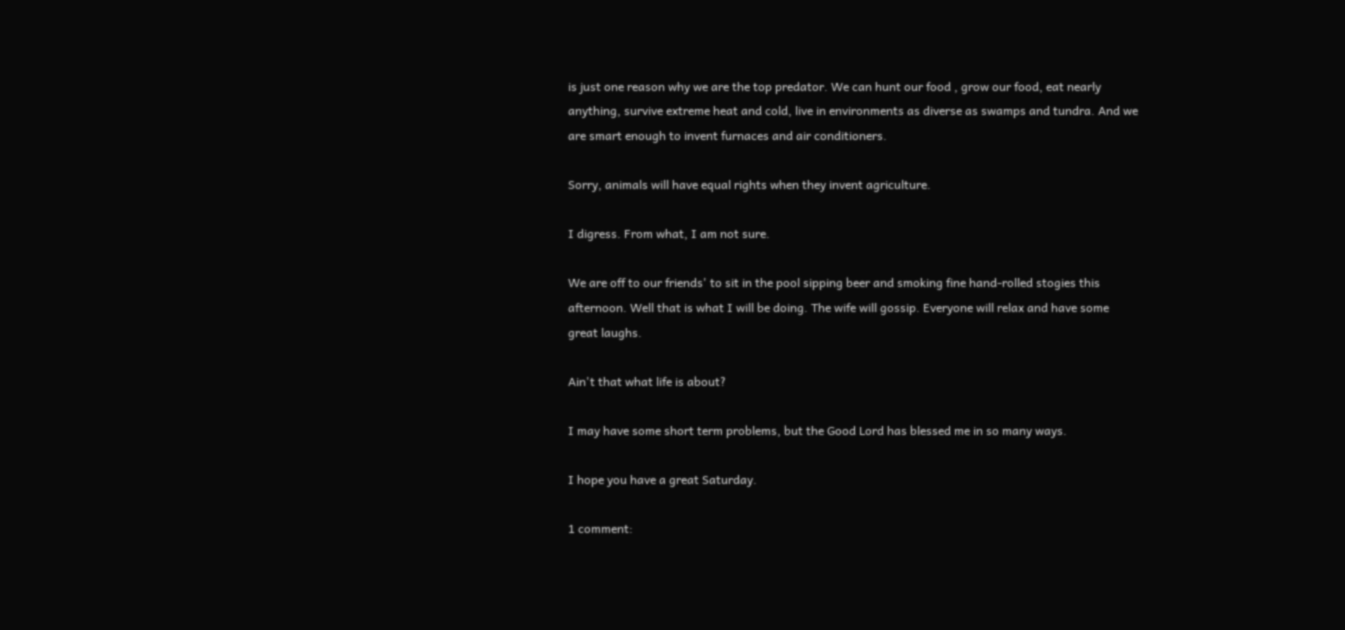is just one reason why we are the top predator. We can hunt our food , grow our food, eat nearly anything, survive extreme heat and cold, live in environments as diverse as swamps and tundra. And we are smart enough to invent furnaces and air conditioners.

Sorry, animals will have equal rights when they invent agriculture.

I digress. From what, I am not sure.

We are off to our friends' to sit in the pool sipping beer and smoking fine hand-rolled stogies this afternoon. Well that is what I will be doing. The wife will gossip. Everyone will relax and have some great laughs.

Ain't that what life is about?

I may have some short term problems, but the Good Lord has blessed me in so many ways.

I hope you have a great Saturday.

1 comment: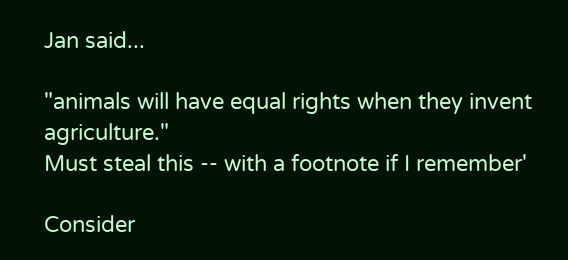Jan said...

"animals will have equal rights when they invent agriculture."
Must steal this -- with a footnote if I remember'

Consider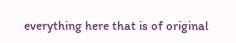everything here that is of original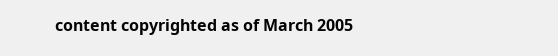content copyrighted as of March 2005